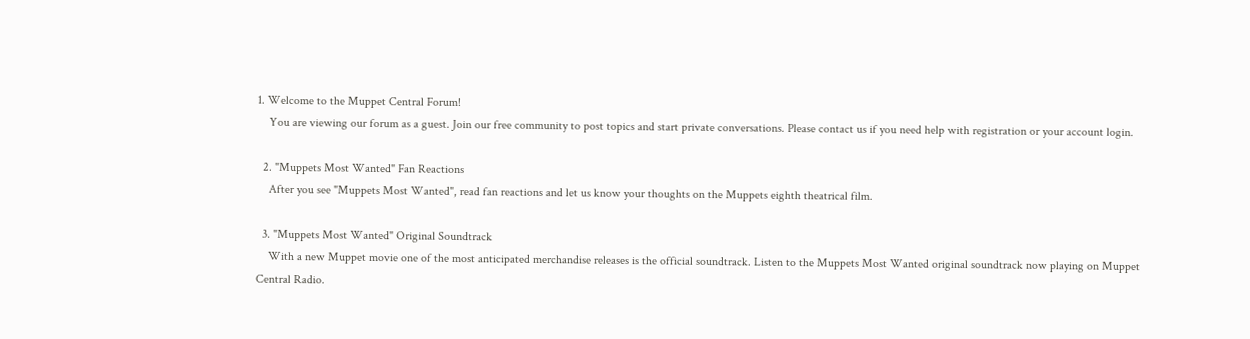1. Welcome to the Muppet Central Forum!
    You are viewing our forum as a guest. Join our free community to post topics and start private conversations. Please contact us if you need help with registration or your account login.

  2. "Muppets Most Wanted" Fan Reactions
    After you see "Muppets Most Wanted", read fan reactions and let us know your thoughts on the Muppets eighth theatrical film.

  3. "Muppets Most Wanted" Original Soundtrack
    With a new Muppet movie one of the most anticipated merchandise releases is the official soundtrack. Listen to the Muppets Most Wanted original soundtrack now playing on Muppet Central Radio.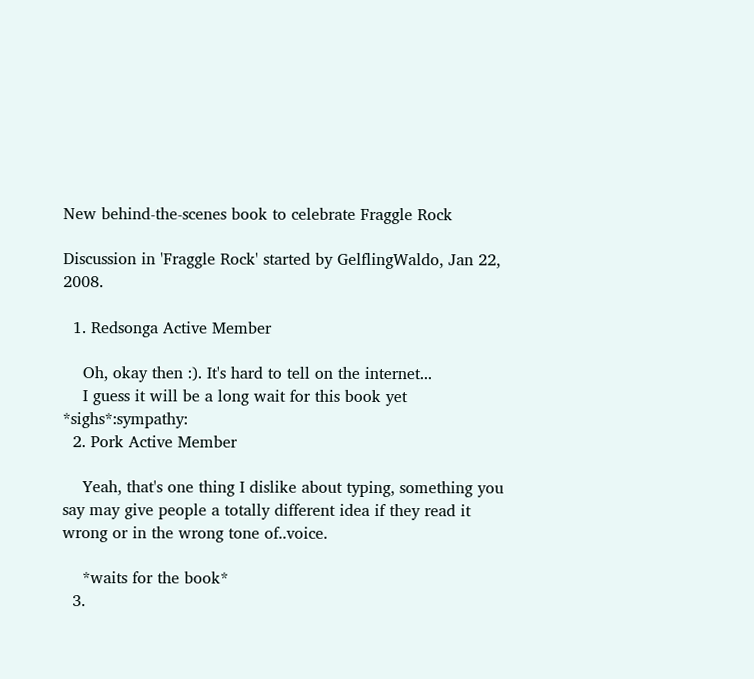New behind-the-scenes book to celebrate Fraggle Rock

Discussion in 'Fraggle Rock' started by GelflingWaldo, Jan 22, 2008.

  1. Redsonga Active Member

    Oh, okay then :). It's hard to tell on the internet...
    I guess it will be a long wait for this book yet *sighs*:sympathy:
  2. Pork Active Member

    Yeah, that's one thing I dislike about typing, something you say may give people a totally different idea if they read it wrong or in the wrong tone of..voice.

    *waits for the book*
  3.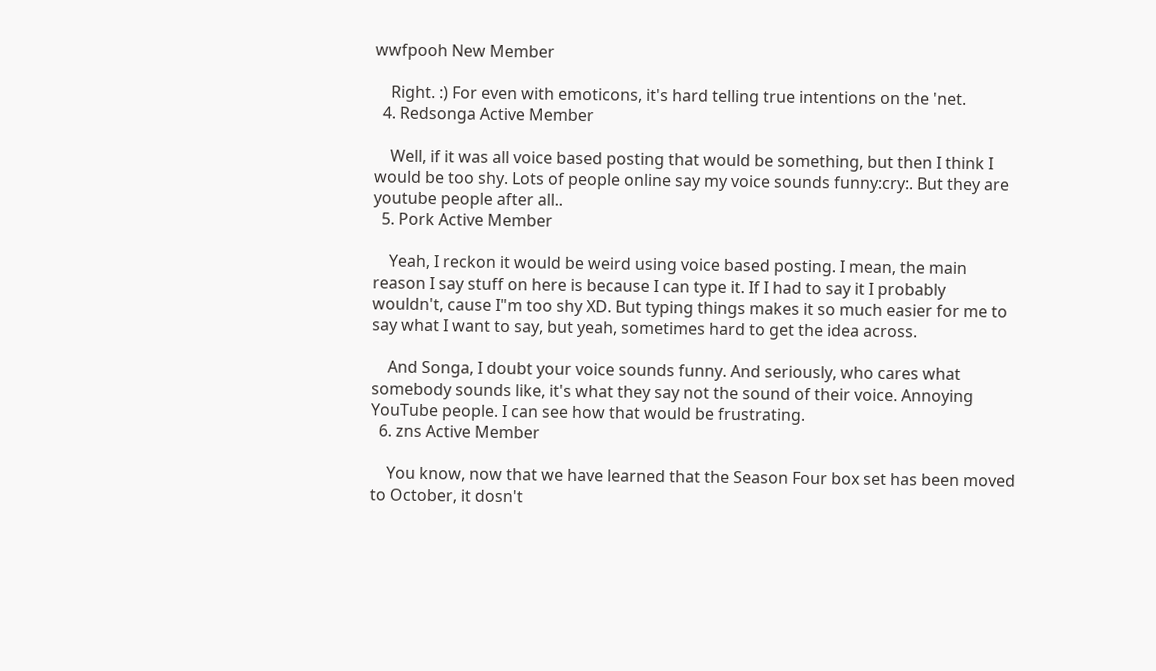wwfpooh New Member

    Right. :) For even with emoticons, it's hard telling true intentions on the 'net.
  4. Redsonga Active Member

    Well, if it was all voice based posting that would be something, but then I think I would be too shy. Lots of people online say my voice sounds funny:cry:. But they are youtube people after all..
  5. Pork Active Member

    Yeah, I reckon it would be weird using voice based posting. I mean, the main reason I say stuff on here is because I can type it. If I had to say it I probably wouldn't, cause I"m too shy XD. But typing things makes it so much easier for me to say what I want to say, but yeah, sometimes hard to get the idea across.

    And Songa, I doubt your voice sounds funny. And seriously, who cares what somebody sounds like, it's what they say not the sound of their voice. Annoying YouTube people. I can see how that would be frustrating.
  6. zns Active Member

    You know, now that we have learned that the Season Four box set has been moved to October, it dosn't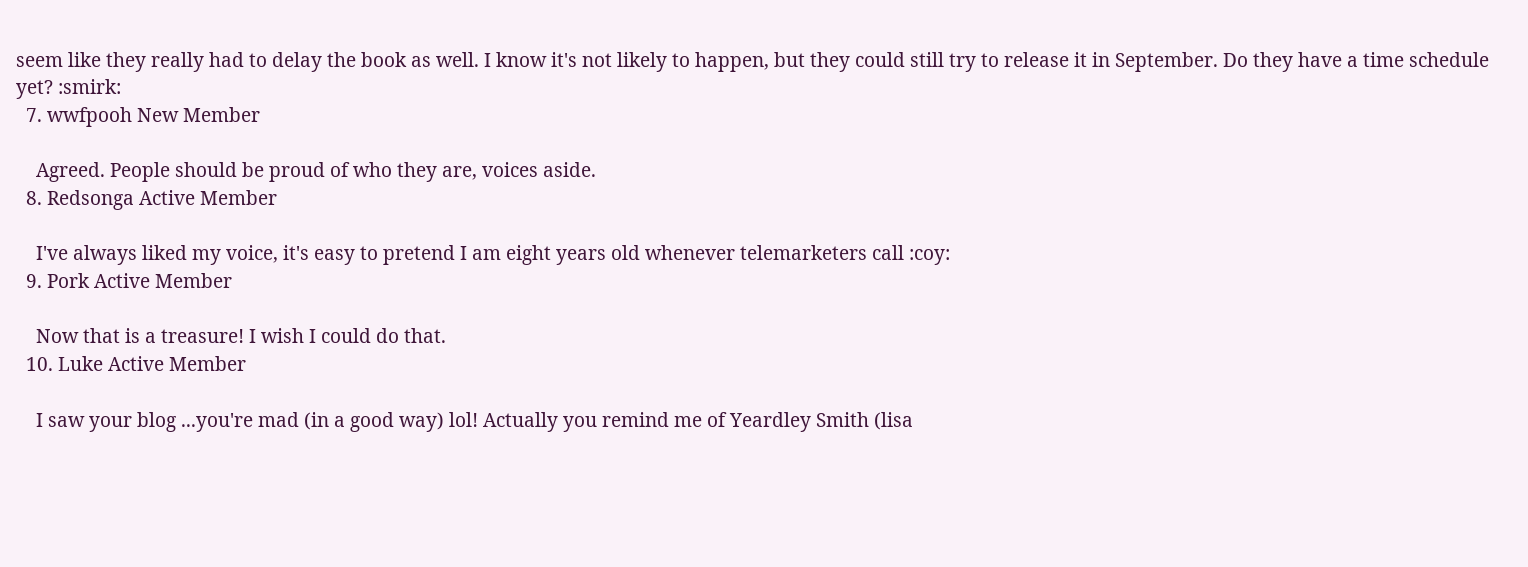seem like they really had to delay the book as well. I know it's not likely to happen, but they could still try to release it in September. Do they have a time schedule yet? :smirk:
  7. wwfpooh New Member

    Agreed. People should be proud of who they are, voices aside.
  8. Redsonga Active Member

    I've always liked my voice, it's easy to pretend I am eight years old whenever telemarketers call :coy:
  9. Pork Active Member

    Now that is a treasure! I wish I could do that.
  10. Luke Active Member

    I saw your blog ...you're mad (in a good way) lol! Actually you remind me of Yeardley Smith (lisa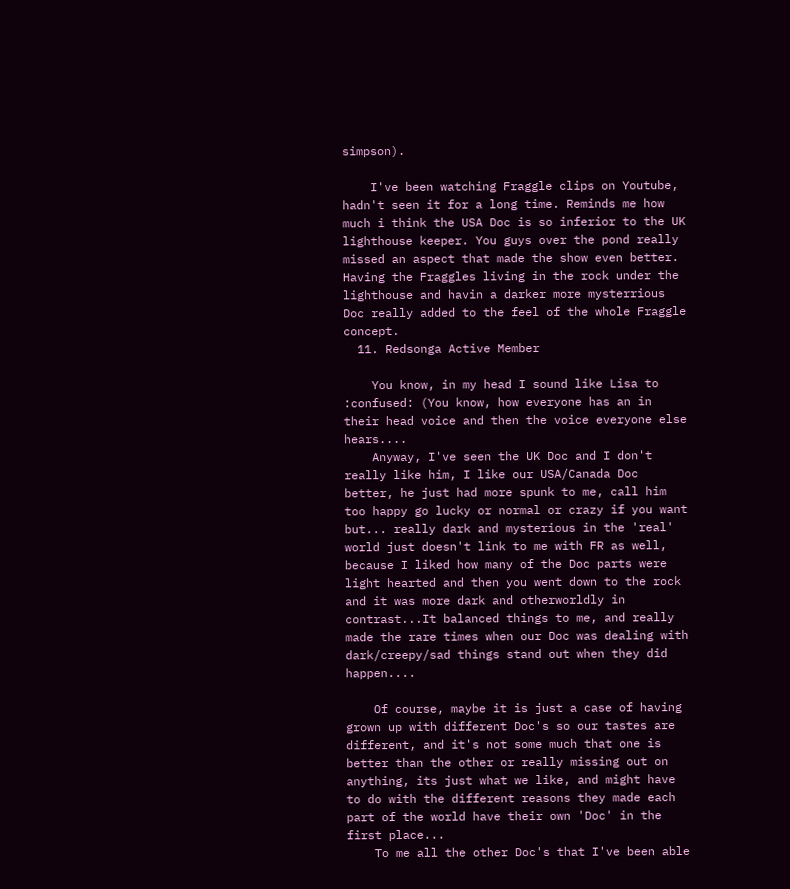simpson).

    I've been watching Fraggle clips on Youtube, hadn't seen it for a long time. Reminds me how much i think the USA Doc is so inferior to the UK lighthouse keeper. You guys over the pond really missed an aspect that made the show even better. Having the Fraggles living in the rock under the lighthouse and havin a darker more mysterrious Doc really added to the feel of the whole Fraggle concept.
  11. Redsonga Active Member

    You know, in my head I sound like Lisa to :confused: (You know, how everyone has an in their head voice and then the voice everyone else hears....
    Anyway, I've seen the UK Doc and I don't really like him, I like our USA/Canada Doc better, he just had more spunk to me, call him too happy go lucky or normal or crazy if you want but... really dark and mysterious in the 'real' world just doesn't link to me with FR as well, because I liked how many of the Doc parts were light hearted and then you went down to the rock and it was more dark and otherworldly in contrast...It balanced things to me, and really made the rare times when our Doc was dealing with dark/creepy/sad things stand out when they did happen....

    Of course, maybe it is just a case of having grown up with different Doc's so our tastes are different, and it's not some much that one is better than the other or really missing out on anything, its just what we like, and might have to do with the different reasons they made each part of the world have their own 'Doc' in the first place...
    To me all the other Doc's that I've been able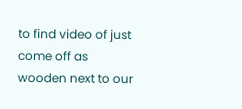to find video of just come off as wooden next to our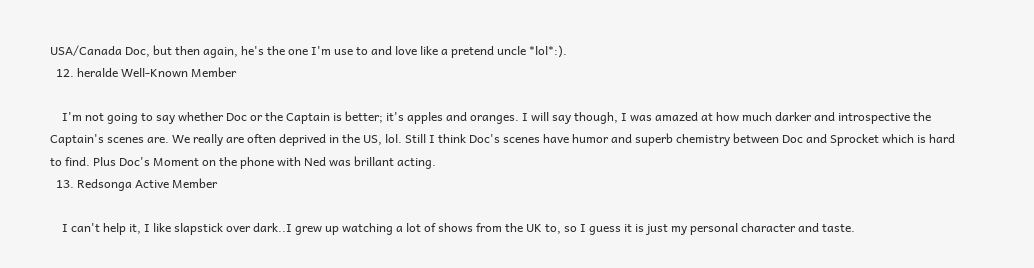USA/Canada Doc, but then again, he's the one I'm use to and love like a pretend uncle *lol*:).
  12. heralde Well-Known Member

    I'm not going to say whether Doc or the Captain is better; it's apples and oranges. I will say though, I was amazed at how much darker and introspective the Captain's scenes are. We really are often deprived in the US, lol. Still I think Doc's scenes have humor and superb chemistry between Doc and Sprocket which is hard to find. Plus Doc's Moment on the phone with Ned was brillant acting.
  13. Redsonga Active Member

    I can't help it, I like slapstick over dark..I grew up watching a lot of shows from the UK to, so I guess it is just my personal character and taste.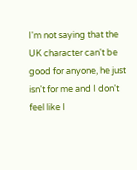I'm not saying that the UK character can't be good for anyone, he just isn't for me and I don't feel like I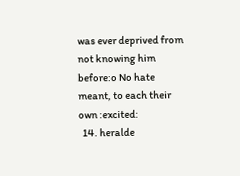was ever deprived from not knowing him before:o No hate meant, to each their own :excited:
  14. heralde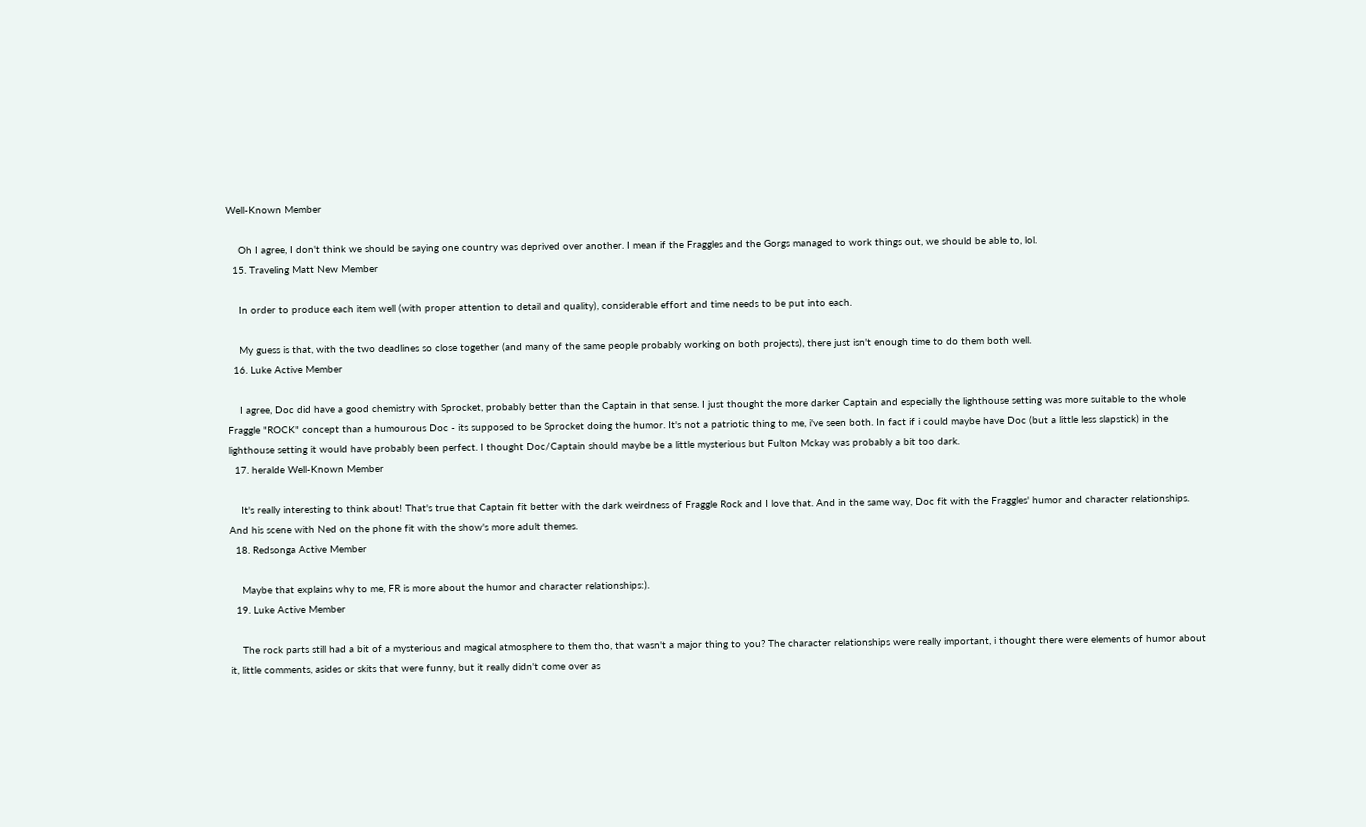Well-Known Member

    Oh I agree, I don't think we should be saying one country was deprived over another. I mean if the Fraggles and the Gorgs managed to work things out, we should be able to, lol.
  15. Traveling Matt New Member

    In order to produce each item well (with proper attention to detail and quality), considerable effort and time needs to be put into each.

    My guess is that, with the two deadlines so close together (and many of the same people probably working on both projects), there just isn't enough time to do them both well.
  16. Luke Active Member

    I agree, Doc did have a good chemistry with Sprocket, probably better than the Captain in that sense. I just thought the more darker Captain and especially the lighthouse setting was more suitable to the whole Fraggle "ROCK" concept than a humourous Doc - its supposed to be Sprocket doing the humor. It's not a patriotic thing to me, i've seen both. In fact if i could maybe have Doc (but a little less slapstick) in the lighthouse setting it would have probably been perfect. I thought Doc/Captain should maybe be a little mysterious but Fulton Mckay was probably a bit too dark.
  17. heralde Well-Known Member

    It's really interesting to think about! That's true that Captain fit better with the dark weirdness of Fraggle Rock and I love that. And in the same way, Doc fit with the Fraggles' humor and character relationships. And his scene with Ned on the phone fit with the show's more adult themes.
  18. Redsonga Active Member

    Maybe that explains why to me, FR is more about the humor and character relationships:).
  19. Luke Active Member

    The rock parts still had a bit of a mysterious and magical atmosphere to them tho, that wasn't a major thing to you? The character relationships were really important, i thought there were elements of humor about it, little comments, asides or skits that were funny, but it really didn't come over as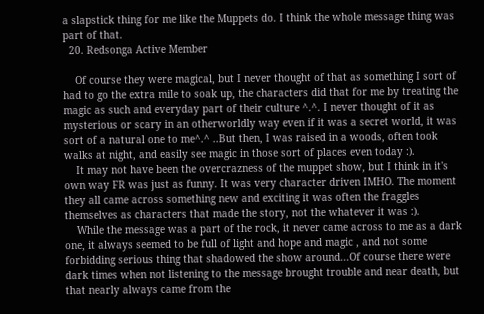a slapstick thing for me like the Muppets do. I think the whole message thing was part of that.
  20. Redsonga Active Member

    Of course they were magical, but I never thought of that as something I sort of had to go the extra mile to soak up, the characters did that for me by treating the magic as such and everyday part of their culture ^.^. I never thought of it as mysterious or scary in an otherworldly way even if it was a secret world, it was sort of a natural one to me^.^ ..But then, I was raised in a woods, often took walks at night, and easily see magic in those sort of places even today :).
    It may not have been the overcrazness of the muppet show, but I think in it's own way FR was just as funny. It was very character driven IMHO. The moment they all came across something new and exciting it was often the fraggles themselves as characters that made the story, not the whatever it was :).
    While the message was a part of the rock, it never came across to me as a dark one, it always seemed to be full of light and hope and magic , and not some forbidding serious thing that shadowed the show around...Of course there were dark times when not listening to the message brought trouble and near death, but that nearly always came from the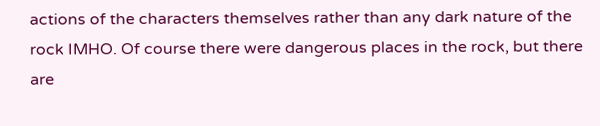actions of the characters themselves rather than any dark nature of the rock IMHO. Of course there were dangerous places in the rock, but there are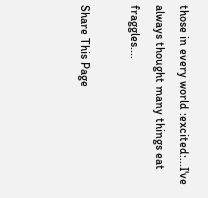those in every world :excited:...I've always thought many things eat fraggles....

Share This Page